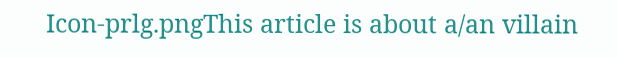Icon-prlg.pngThis article is about a/an villain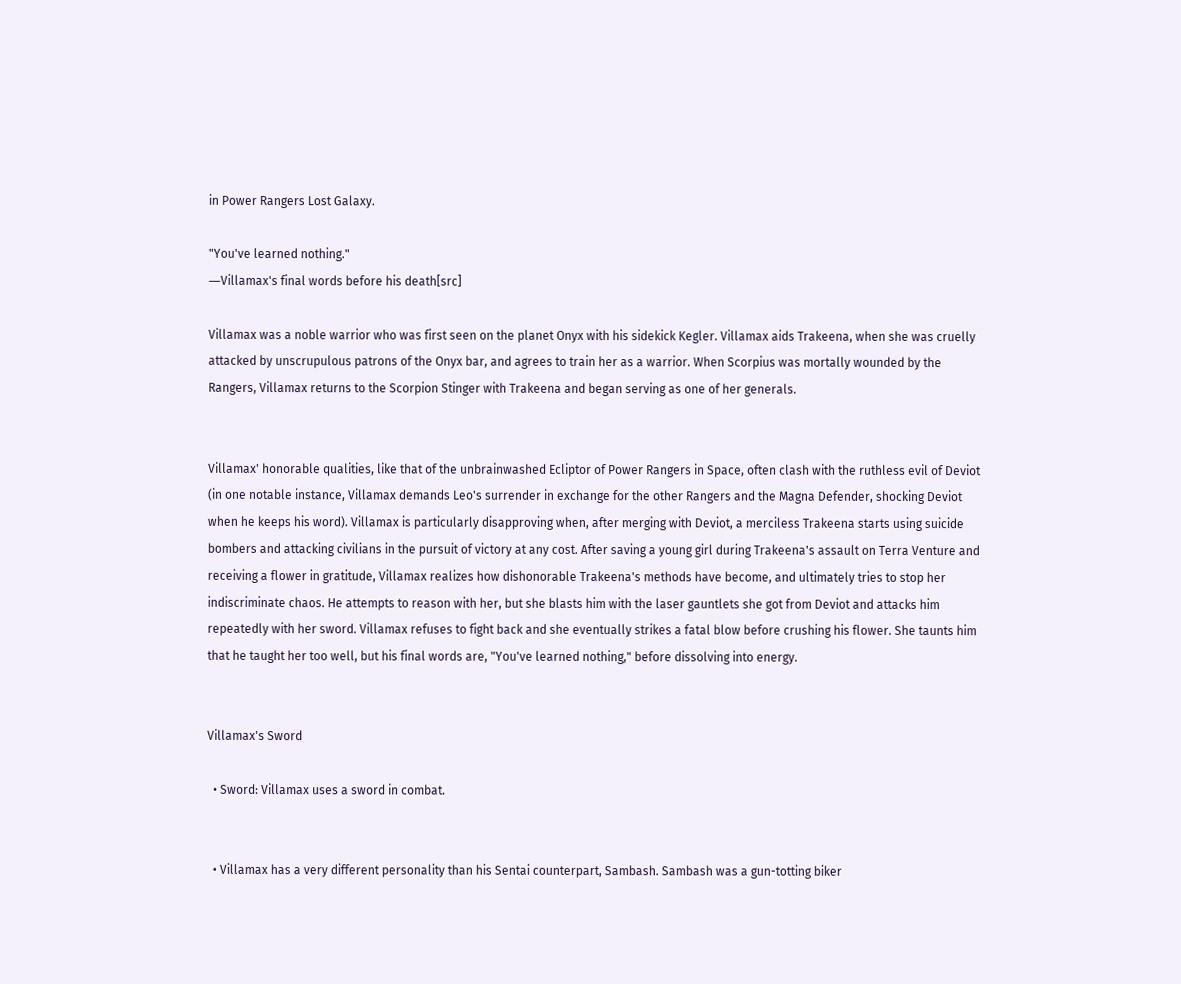in Power Rangers Lost Galaxy.

"You've learned nothing."
―Villamax's final words before his death[src]

Villamax was a noble warrior who was first seen on the planet Onyx with his sidekick Kegler. Villamax aids Trakeena, when she was cruelly attacked by unscrupulous patrons of the Onyx bar, and agrees to train her as a warrior. When Scorpius was mortally wounded by the Rangers, Villamax returns to the Scorpion Stinger with Trakeena and began serving as one of her generals.


Villamax' honorable qualities, like that of the unbrainwashed Ecliptor of Power Rangers in Space, often clash with the ruthless evil of Deviot (in one notable instance, Villamax demands Leo's surrender in exchange for the other Rangers and the Magna Defender, shocking Deviot when he keeps his word). Villamax is particularly disapproving when, after merging with Deviot, a merciless Trakeena starts using suicide bombers and attacking civilians in the pursuit of victory at any cost. After saving a young girl during Trakeena's assault on Terra Venture and receiving a flower in gratitude, Villamax realizes how dishonorable Trakeena's methods have become, and ultimately tries to stop her indiscriminate chaos. He attempts to reason with her, but she blasts him with the laser gauntlets she got from Deviot and attacks him repeatedly with her sword. Villamax refuses to fight back and she eventually strikes a fatal blow before crushing his flower. She taunts him that he taught her too well, but his final words are, "You've learned nothing," before dissolving into energy.


Villamax's Sword

  • Sword: Villamax uses a sword in combat.


  • Villamax has a very different personality than his Sentai counterpart, Sambash. Sambash was a gun-totting biker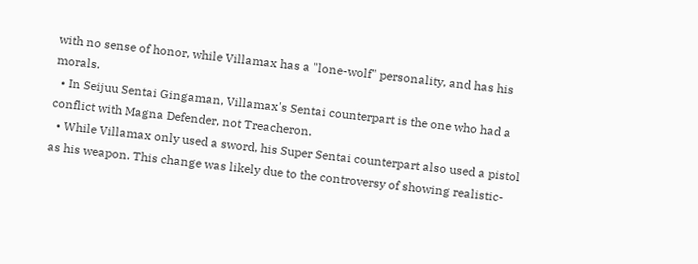with no sense of honor, while Villamax has a "lone-wolf" personality, and has his morals.
  • In Seijuu Sentai Gingaman, Villamax's Sentai counterpart is the one who had a conflict with Magna Defender, not Treacheron.
  • While Villamax only used a sword, his Super Sentai counterpart also used a pistol as his weapon. This change was likely due to the controversy of showing realistic-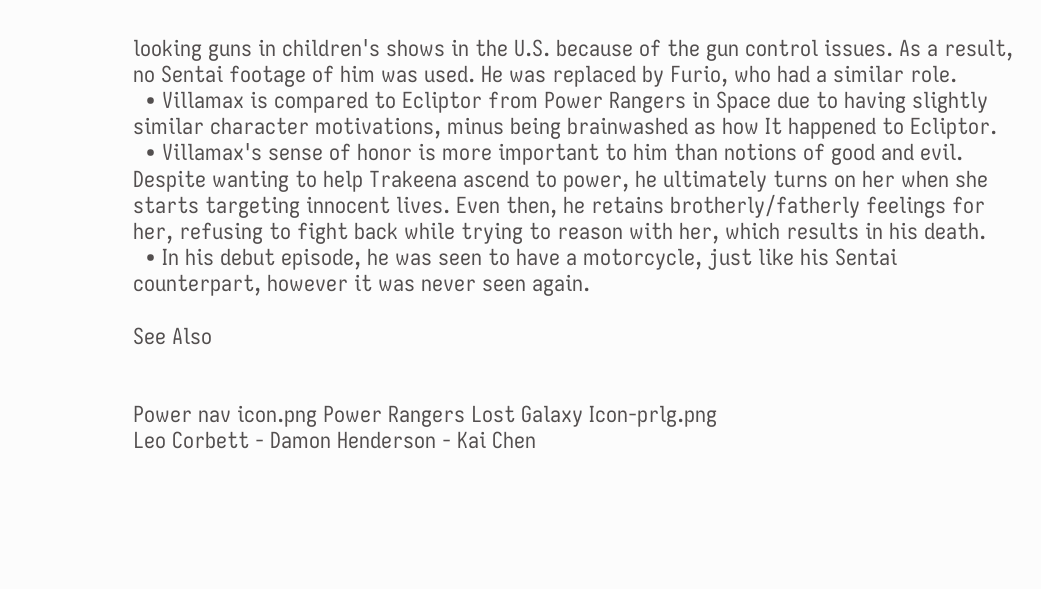looking guns in children's shows in the U.S. because of the gun control issues. As a result, no Sentai footage of him was used. He was replaced by Furio, who had a similar role.
  • Villamax is compared to Ecliptor from Power Rangers in Space due to having slightly similar character motivations, minus being brainwashed as how It happened to Ecliptor.
  • Villamax's sense of honor is more important to him than notions of good and evil. Despite wanting to help Trakeena ascend to power, he ultimately turns on her when she starts targeting innocent lives. Even then, he retains brotherly/fatherly feelings for her, refusing to fight back while trying to reason with her, which results in his death.
  • In his debut episode, he was seen to have a motorcycle, just like his Sentai counterpart, however it was never seen again.

See Also


Power nav icon.png Power Rangers Lost Galaxy Icon-prlg.png
Leo Corbett - Damon Henderson - Kai Chen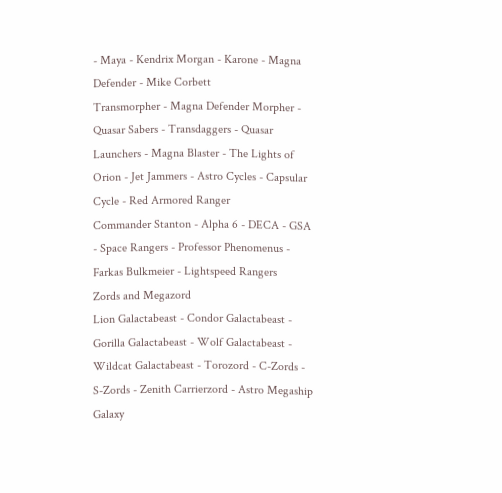- Maya - Kendrix Morgan - Karone - Magna Defender - Mike Corbett
Transmorpher - Magna Defender Morpher - Quasar Sabers - Transdaggers - Quasar Launchers - Magna Blaster - The Lights of Orion - Jet Jammers - Astro Cycles - Capsular Cycle - Red Armored Ranger
Commander Stanton - Alpha 6 - DECA - GSA - Space Rangers - Professor Phenomenus - Farkas Bulkmeier - Lightspeed Rangers
Zords and Megazord
Lion Galactabeast - Condor Galactabeast - Gorilla Galactabeast - Wolf Galactabeast - Wildcat Galactabeast - Torozord - C-Zords - S-Zords - Zenith Carrierzord - Astro Megaship
Galaxy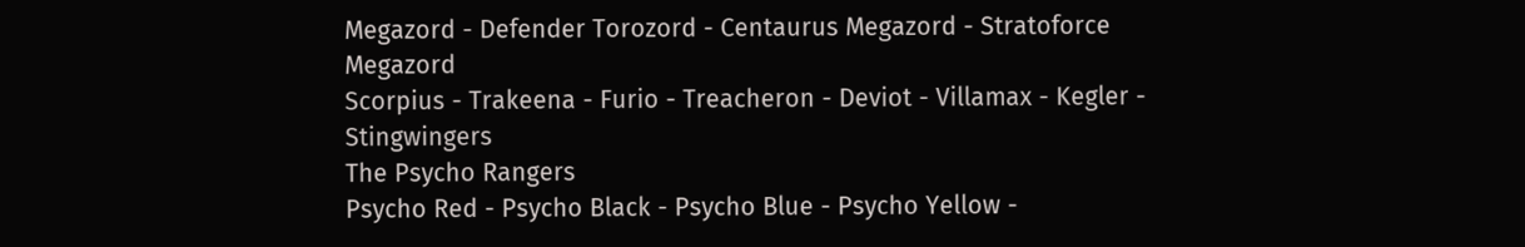Megazord - Defender Torozord - Centaurus Megazord - Stratoforce Megazord
Scorpius - Trakeena - Furio - Treacheron - Deviot - Villamax - Kegler - Stingwingers
The Psycho Rangers
Psycho Red - Psycho Black - Psycho Blue - Psycho Yellow -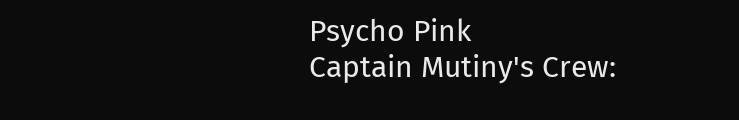Psycho Pink
Captain Mutiny's Crew: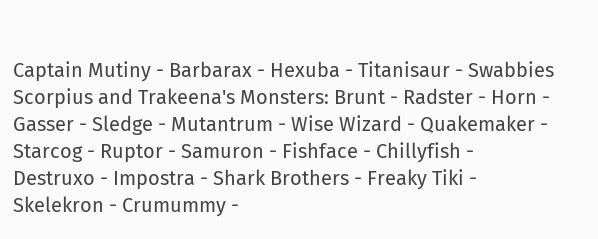Captain Mutiny - Barbarax - Hexuba - Titanisaur - Swabbies
Scorpius and Trakeena's Monsters: Brunt - Radster - Horn - Gasser - Sledge - Mutantrum - Wise Wizard - Quakemaker - Starcog - Ruptor - Samuron - Fishface - Chillyfish - Destruxo - Impostra - Shark Brothers - Freaky Tiki - Skelekron - Crumummy -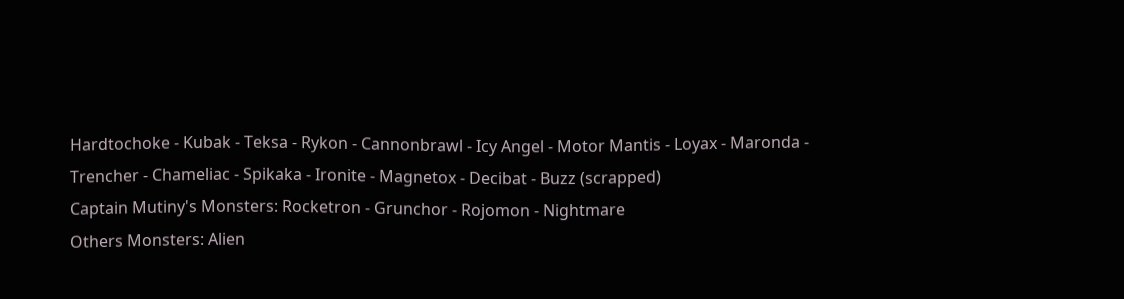Hardtochoke - Kubak - Teksa - Rykon - Cannonbrawl - Icy Angel - Motor Mantis - Loyax - Maronda - Trencher - Chameliac - Spikaka - Ironite - Magnetox - Decibat - Buzz (scrapped)
Captain Mutiny's Monsters: Rocketron - Grunchor - Rojomon - Nightmare
Others Monsters: Alien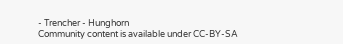- Trencher - Hunghorn
Community content is available under CC-BY-SA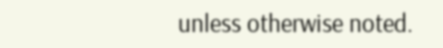unless otherwise noted.